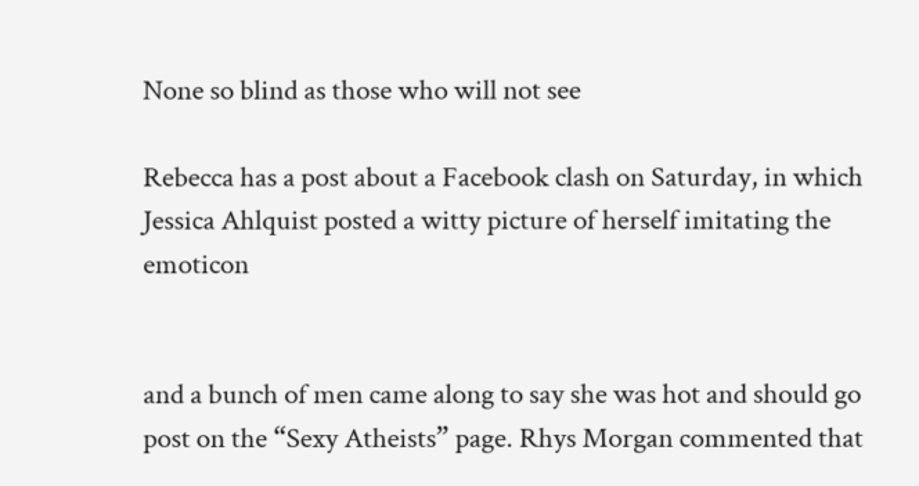None so blind as those who will not see

Rebecca has a post about a Facebook clash on Saturday, in which Jessica Ahlquist posted a witty picture of herself imitating the emoticon


and a bunch of men came along to say she was hot and should go post on the “Sexy Atheists” page. Rhys Morgan commented that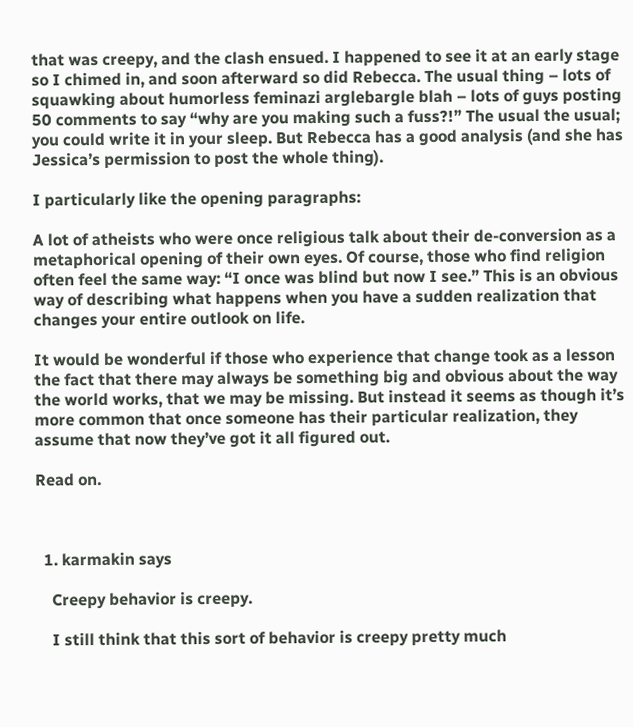that was creepy, and the clash ensued. I happened to see it at an early stage so I chimed in, and soon afterward so did Rebecca. The usual thing – lots of squawking about humorless feminazi arglebargle blah – lots of guys posting 50 comments to say “why are you making such a fuss?!” The usual the usual; you could write it in your sleep. But Rebecca has a good analysis (and she has Jessica’s permission to post the whole thing).

I particularly like the opening paragraphs:

A lot of atheists who were once religious talk about their de-conversion as a metaphorical opening of their own eyes. Of course, those who find religion often feel the same way: “I once was blind but now I see.” This is an obvious way of describing what happens when you have a sudden realization that changes your entire outlook on life.

It would be wonderful if those who experience that change took as a lesson the fact that there may always be something big and obvious about the way the world works, that we may be missing. But instead it seems as though it’s more common that once someone has their particular realization, they assume that now they’ve got it all figured out.

Read on.



  1. karmakin says

    Creepy behavior is creepy.

    I still think that this sort of behavior is creepy pretty much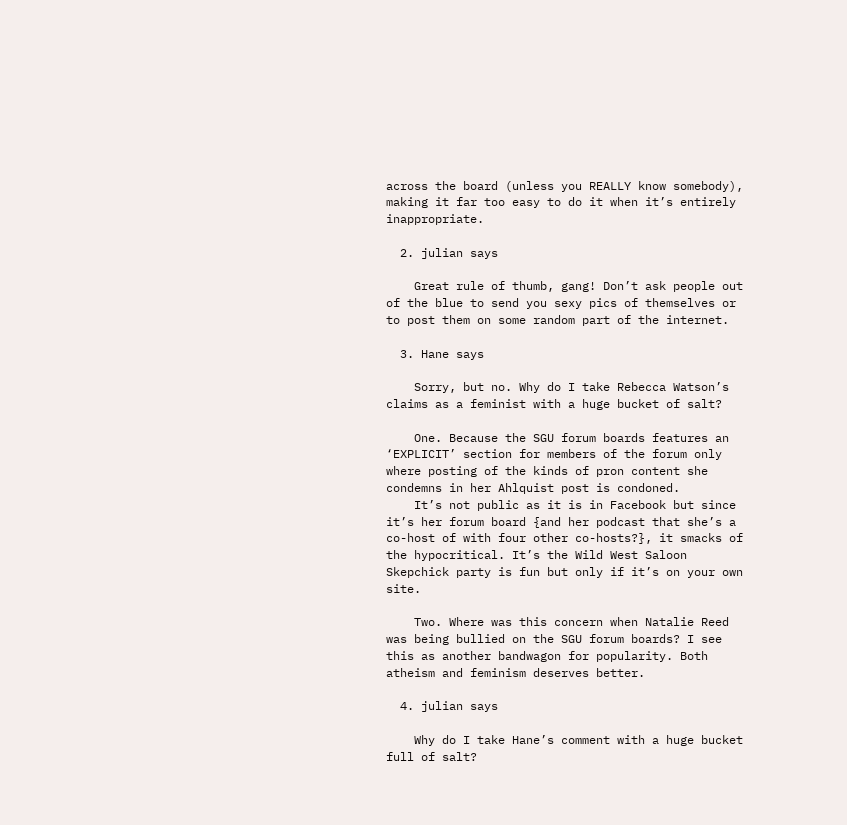across the board (unless you REALLY know somebody), making it far too easy to do it when it’s entirely inappropriate.

  2. julian says

    Great rule of thumb, gang! Don’t ask people out of the blue to send you sexy pics of themselves or to post them on some random part of the internet.

  3. Hane says

    Sorry, but no. Why do I take Rebecca Watson’s claims as a feminist with a huge bucket of salt?

    One. Because the SGU forum boards features an ‘EXPLICIT’ section for members of the forum only where posting of the kinds of pron content she condemns in her Ahlquist post is condoned.
    It’s not public as it is in Facebook but since it’s her forum board {and her podcast that she’s a co-host of with four other co-hosts?}, it smacks of the hypocritical. It’s the Wild West Saloon Skepchick party is fun but only if it’s on your own site.

    Two. Where was this concern when Natalie Reed was being bullied on the SGU forum boards? I see this as another bandwagon for popularity. Both atheism and feminism deserves better.

  4. julian says

    Why do I take Hane’s comment with a huge bucket full of salt?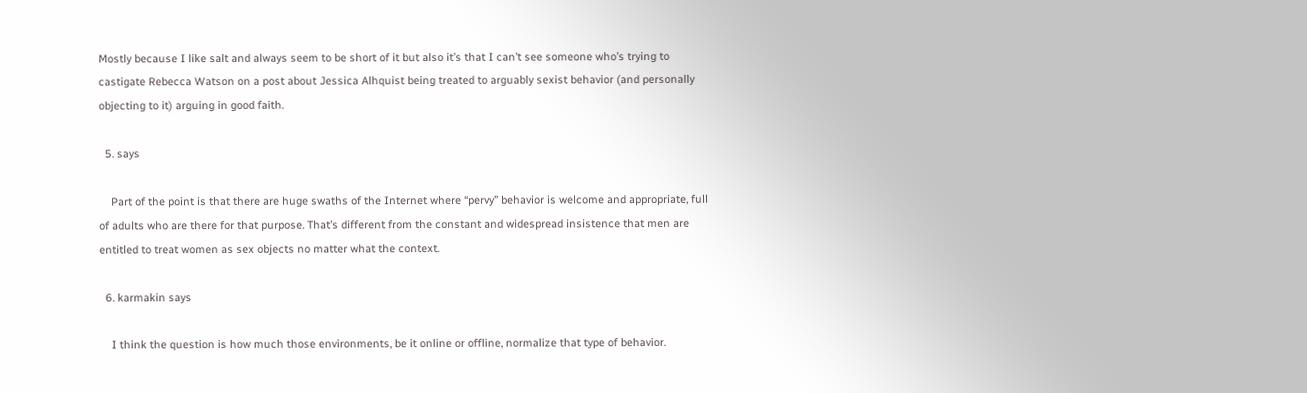Mostly because I like salt and always seem to be short of it but also it’s that I can’t see someone who’s trying to castigate Rebecca Watson on a post about Jessica Alhquist being treated to arguably sexist behavior (and personally objecting to it) arguing in good faith.

  5. says

    Part of the point is that there are huge swaths of the Internet where “pervy” behavior is welcome and appropriate, full of adults who are there for that purpose. That’s different from the constant and widespread insistence that men are entitled to treat women as sex objects no matter what the context.

  6. karmakin says

    I think the question is how much those environments, be it online or offline, normalize that type of behavior.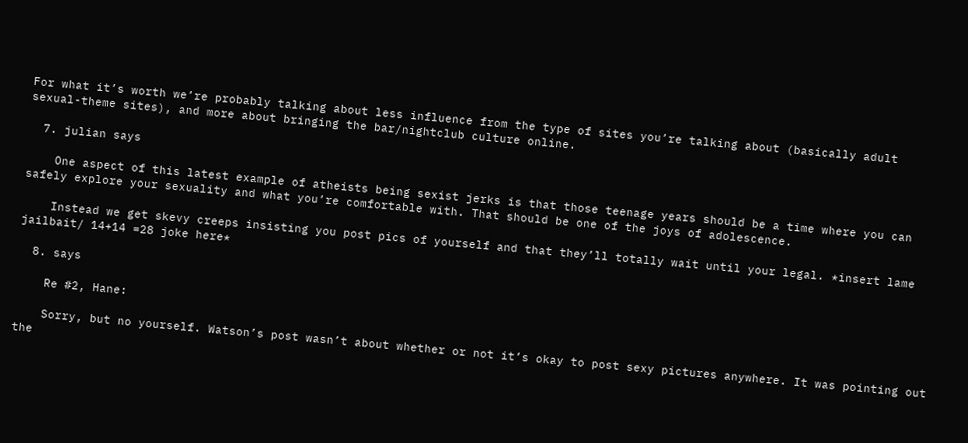For what it’s worth we’re probably talking about less influence from the type of sites you’re talking about (basically adult sexual-theme sites), and more about bringing the bar/nightclub culture online.

  7. julian says

    One aspect of this latest example of atheists being sexist jerks is that those teenage years should be a time where you can safely explore your sexuality and what you’re comfortable with. That should be one of the joys of adolescence.

    Instead we get skevy creeps insisting you post pics of yourself and that they’ll totally wait until your legal. *insert lame jailbait/ 14+14 =28 joke here*

  8. says

    Re #2, Hane:

    Sorry, but no yourself. Watson’s post wasn’t about whether or not it’s okay to post sexy pictures anywhere. It was pointing out the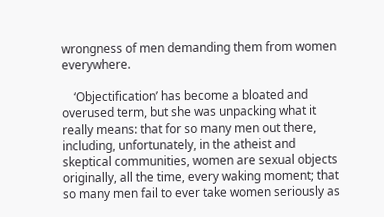wrongness of men demanding them from women everywhere.

    ‘Objectification’ has become a bloated and overused term, but she was unpacking what it really means: that for so many men out there, including, unfortunately, in the atheist and skeptical communities, women are sexual objects originally, all the time, every waking moment; that so many men fail to ever take women seriously as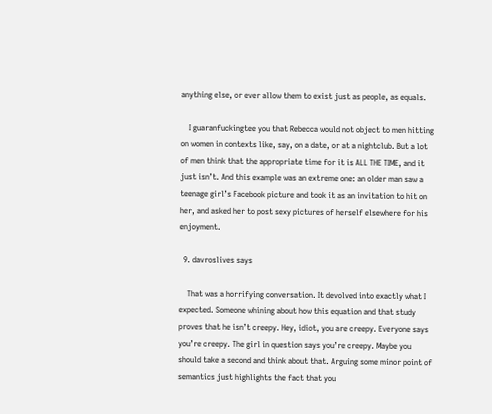anything else, or ever allow them to exist just as people, as equals.

    I guaranfuckingtee you that Rebecca would not object to men hitting on women in contexts like, say, on a date, or at a nightclub. But a lot of men think that the appropriate time for it is ALL THE TIME, and it just isn’t. And this example was an extreme one: an older man saw a teenage girl’s Facebook picture and took it as an invitation to hit on her, and asked her to post sexy pictures of herself elsewhere for his enjoyment.

  9. davroslives says

    That was a horrifying conversation. It devolved into exactly what I expected. Someone whining about how this equation and that study proves that he isn’t creepy. Hey, idiot, you are creepy. Everyone says you’re creepy. The girl in question says you’re creepy. Maybe you should take a second and think about that. Arguing some minor point of semantics just highlights the fact that you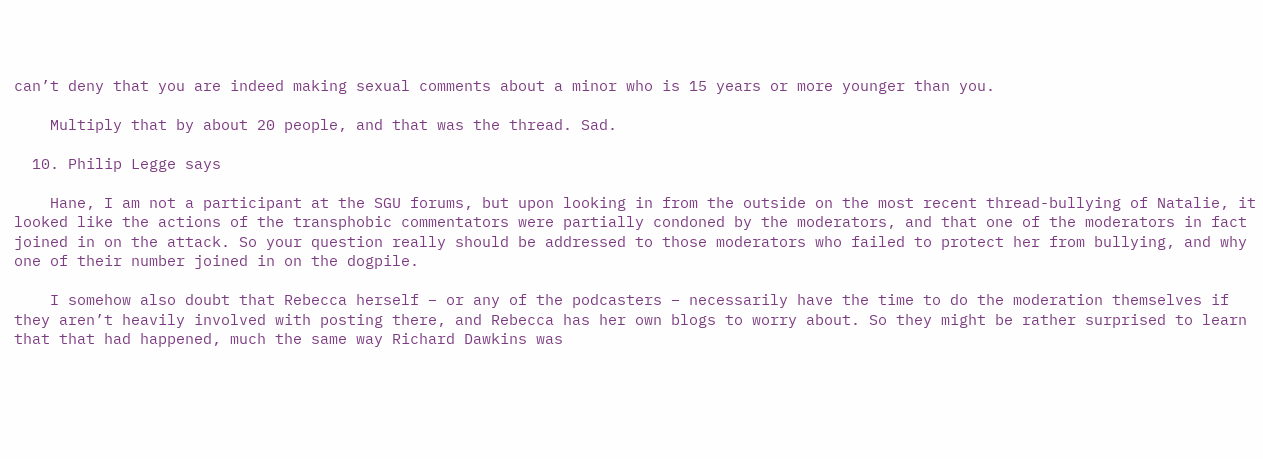can’t deny that you are indeed making sexual comments about a minor who is 15 years or more younger than you.

    Multiply that by about 20 people, and that was the thread. Sad.

  10. Philip Legge says

    Hane, I am not a participant at the SGU forums, but upon looking in from the outside on the most recent thread-bullying of Natalie, it looked like the actions of the transphobic commentators were partially condoned by the moderators, and that one of the moderators in fact joined in on the attack. So your question really should be addressed to those moderators who failed to protect her from bullying, and why one of their number joined in on the dogpile.

    I somehow also doubt that Rebecca herself – or any of the podcasters – necessarily have the time to do the moderation themselves if they aren’t heavily involved with posting there, and Rebecca has her own blogs to worry about. So they might be rather surprised to learn that that had happened, much the same way Richard Dawkins was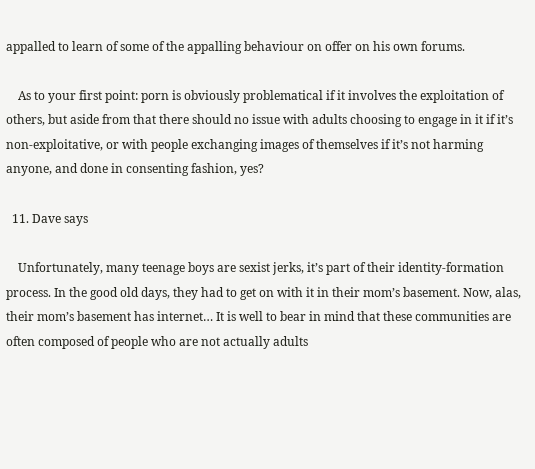appalled to learn of some of the appalling behaviour on offer on his own forums.

    As to your first point: porn is obviously problematical if it involves the exploitation of others, but aside from that there should no issue with adults choosing to engage in it if it’s non-exploitative, or with people exchanging images of themselves if it’s not harming anyone, and done in consenting fashion, yes?

  11. Dave says

    Unfortunately, many teenage boys are sexist jerks, it’s part of their identity-formation process. In the good old days, they had to get on with it in their mom’s basement. Now, alas, their mom’s basement has internet… It is well to bear in mind that these communities are often composed of people who are not actually adults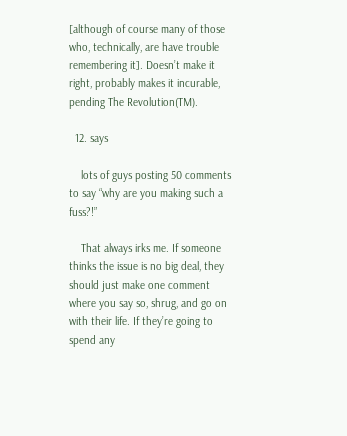[although of course many of those who, technically, are have trouble remembering it]. Doesn’t make it right, probably makes it incurable, pending The Revolution(TM).

  12. says

    lots of guys posting 50 comments to say “why are you making such a fuss?!”

    That always irks me. If someone thinks the issue is no big deal, they should just make one comment where you say so, shrug, and go on with their life. If they’re going to spend any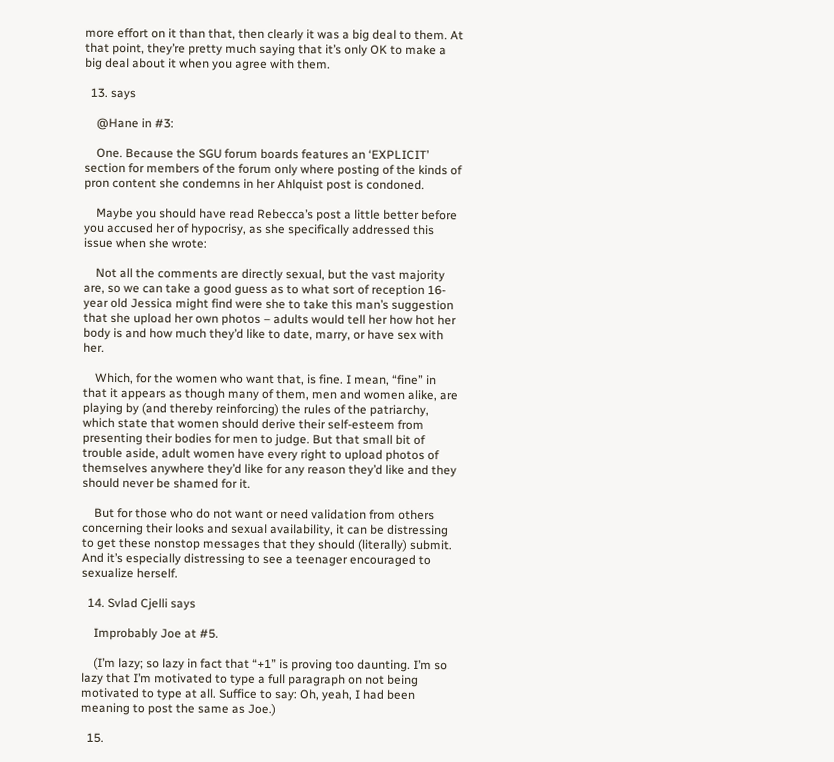more effort on it than that, then clearly it was a big deal to them. At that point, they’re pretty much saying that it’s only OK to make a big deal about it when you agree with them.

  13. says

    @Hane in #3:

    One. Because the SGU forum boards features an ‘EXPLICIT’ section for members of the forum only where posting of the kinds of pron content she condemns in her Ahlquist post is condoned.

    Maybe you should have read Rebecca’s post a little better before you accused her of hypocrisy, as she specifically addressed this issue when she wrote:

    Not all the comments are directly sexual, but the vast majority are, so we can take a good guess as to what sort of reception 16-year old Jessica might find were she to take this man’s suggestion that she upload her own photos – adults would tell her how hot her body is and how much they’d like to date, marry, or have sex with her.

    Which, for the women who want that, is fine. I mean, “fine” in that it appears as though many of them, men and women alike, are playing by (and thereby reinforcing) the rules of the patriarchy, which state that women should derive their self-esteem from presenting their bodies for men to judge. But that small bit of trouble aside, adult women have every right to upload photos of themselves anywhere they’d like for any reason they’d like and they should never be shamed for it.

    But for those who do not want or need validation from others concerning their looks and sexual availability, it can be distressing to get these nonstop messages that they should (literally) submit. And it’s especially distressing to see a teenager encouraged to sexualize herself.

  14. Svlad Cjelli says

    Improbably Joe at #5.

    (I’m lazy; so lazy in fact that “+1” is proving too daunting. I’m so lazy that I’m motivated to type a full paragraph on not being motivated to type at all. Suffice to say: Oh, yeah, I had been meaning to post the same as Joe.)

  15.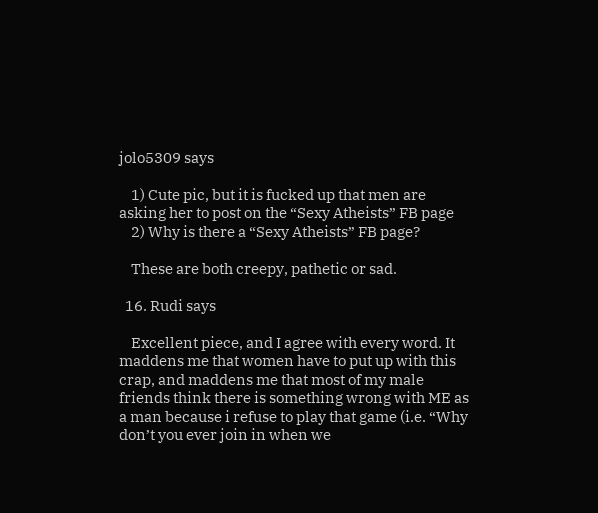jolo5309 says

    1) Cute pic, but it is fucked up that men are asking her to post on the “Sexy Atheists” FB page
    2) Why is there a “Sexy Atheists” FB page?

    These are both creepy, pathetic or sad.

  16. Rudi says

    Excellent piece, and I agree with every word. It maddens me that women have to put up with this crap, and maddens me that most of my male friends think there is something wrong with ME as a man because i refuse to play that game (i.e. “Why don’t you ever join in when we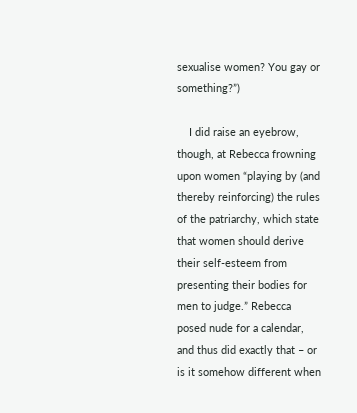sexualise women? You gay or something?”)

    I did raise an eyebrow, though, at Rebecca frowning upon women “playing by (and thereby reinforcing) the rules of the patriarchy, which state that women should derive their self-esteem from presenting their bodies for men to judge.” Rebecca posed nude for a calendar, and thus did exactly that – or is it somehow different when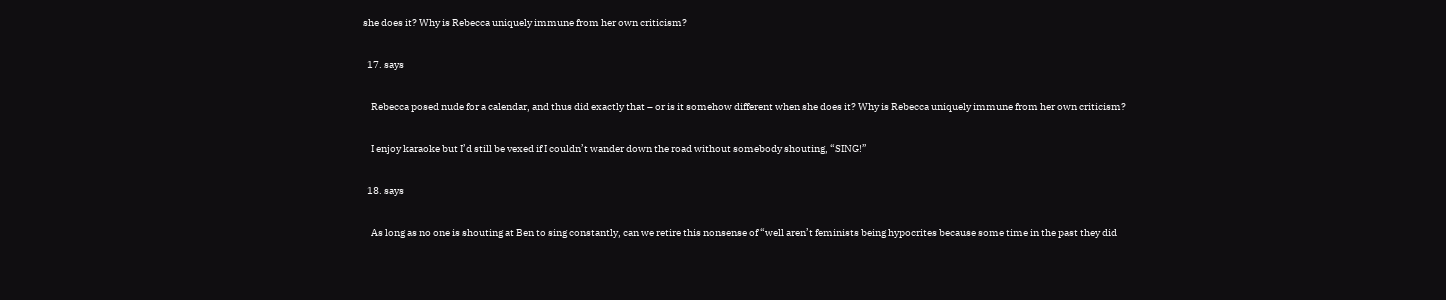she does it? Why is Rebecca uniquely immune from her own criticism?

  17. says

    Rebecca posed nude for a calendar, and thus did exactly that – or is it somehow different when she does it? Why is Rebecca uniquely immune from her own criticism?

    I enjoy karaoke but I’d still be vexed if I couldn’t wander down the road without somebody shouting, “SING!”

  18. says

    As long as no one is shouting at Ben to sing constantly, can we retire this nonsense of “well aren’t feminists being hypocrites because some time in the past they did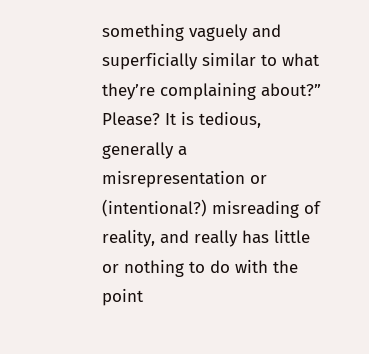something vaguely and superficially similar to what they’re complaining about?” Please? It is tedious, generally a misrepresentation or (intentional?) misreading of reality, and really has little or nothing to do with the point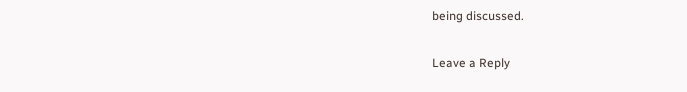being discussed.

Leave a Reply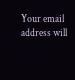Your email address will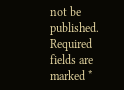not be published. Required fields are marked *